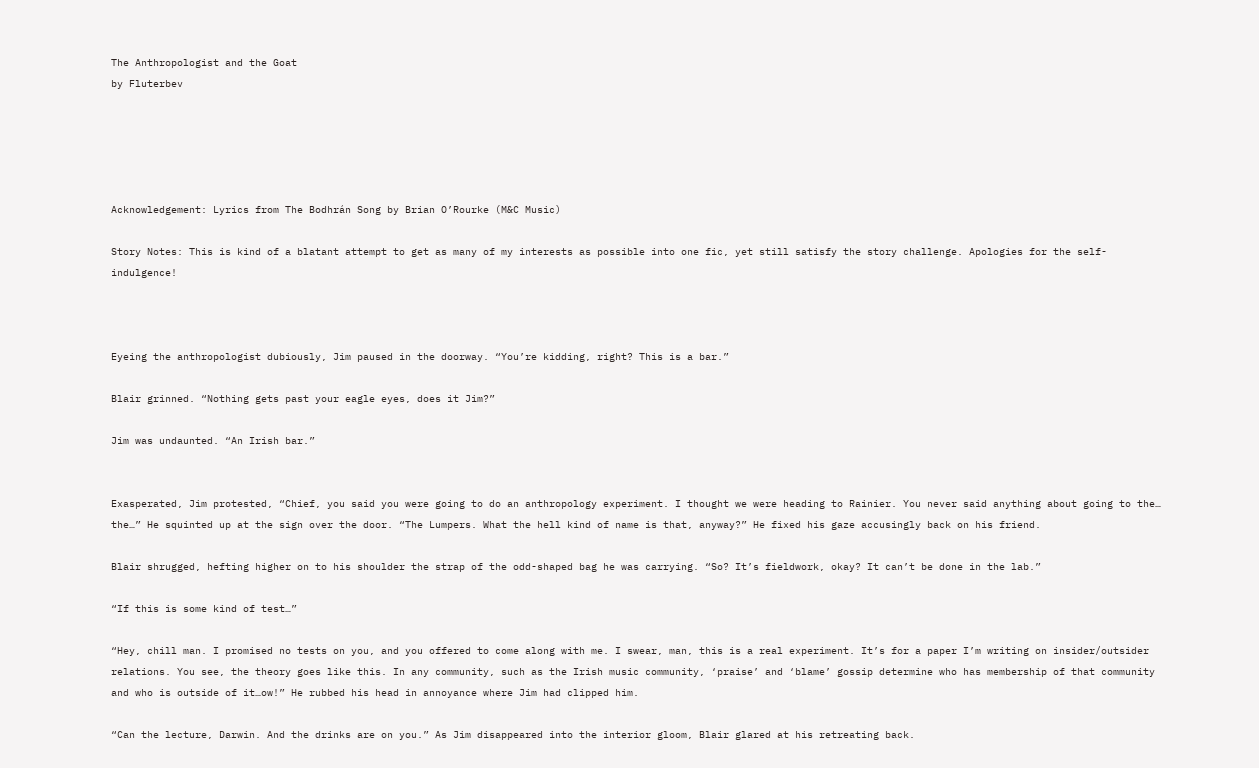The Anthropologist and the Goat
by Fluterbev





Acknowledgement: Lyrics from The Bodhrán Song by Brian O’Rourke (M&C Music)

Story Notes: This is kind of a blatant attempt to get as many of my interests as possible into one fic, yet still satisfy the story challenge. Apologies for the self-indulgence!



Eyeing the anthropologist dubiously, Jim paused in the doorway. “You’re kidding, right? This is a bar.”

Blair grinned. “Nothing gets past your eagle eyes, does it Jim?”

Jim was undaunted. “An Irish bar.”


Exasperated, Jim protested, “Chief, you said you were going to do an anthropology experiment. I thought we were heading to Rainier. You never said anything about going to the… the…” He squinted up at the sign over the door. “The Lumpers. What the hell kind of name is that, anyway?” He fixed his gaze accusingly back on his friend.

Blair shrugged, hefting higher on to his shoulder the strap of the odd-shaped bag he was carrying. “So? It’s fieldwork, okay? It can’t be done in the lab.”

“If this is some kind of test…”

“Hey, chill man. I promised no tests on you, and you offered to come along with me. I swear, man, this is a real experiment. It’s for a paper I’m writing on insider/outsider relations. You see, the theory goes like this. In any community, such as the Irish music community, ‘praise’ and ‘blame’ gossip determine who has membership of that community and who is outside of it…ow!” He rubbed his head in annoyance where Jim had clipped him.

“Can the lecture, Darwin. And the drinks are on you.” As Jim disappeared into the interior gloom, Blair glared at his retreating back.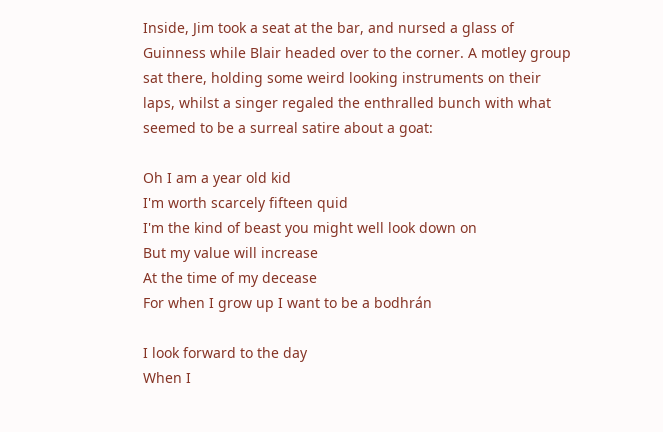Inside, Jim took a seat at the bar, and nursed a glass of Guinness while Blair headed over to the corner. A motley group sat there, holding some weird looking instruments on their laps, whilst a singer regaled the enthralled bunch with what seemed to be a surreal satire about a goat:

Oh I am a year old kid
I'm worth scarcely fifteen quid
I'm the kind of beast you might well look down on
But my value will increase
At the time of my decease
For when I grow up I want to be a bodhrán

I look forward to the day
When I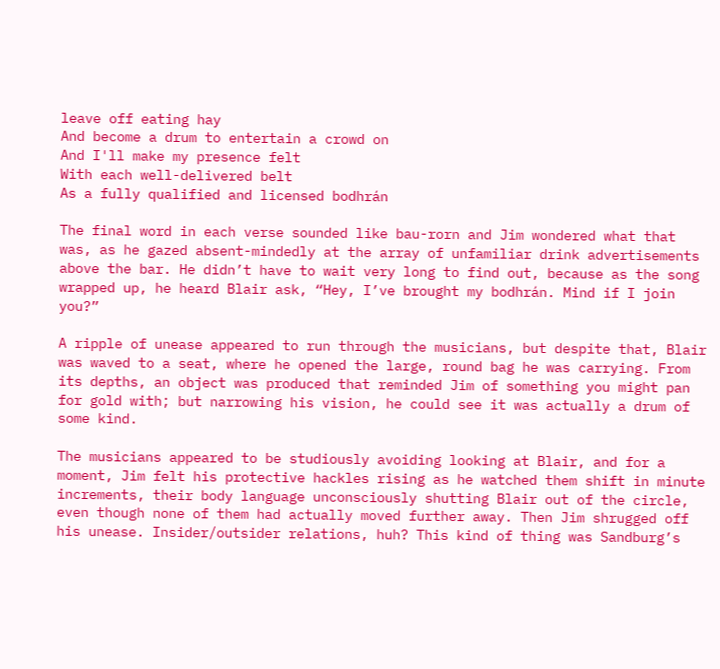leave off eating hay
And become a drum to entertain a crowd on
And I'll make my presence felt
With each well-delivered belt
As a fully qualified and licensed bodhrán

The final word in each verse sounded like bau-rorn and Jim wondered what that was, as he gazed absent-mindedly at the array of unfamiliar drink advertisements above the bar. He didn’t have to wait very long to find out, because as the song wrapped up, he heard Blair ask, “Hey, I’ve brought my bodhrán. Mind if I join you?”

A ripple of unease appeared to run through the musicians, but despite that, Blair was waved to a seat, where he opened the large, round bag he was carrying. From its depths, an object was produced that reminded Jim of something you might pan for gold with; but narrowing his vision, he could see it was actually a drum of some kind.

The musicians appeared to be studiously avoiding looking at Blair, and for a moment, Jim felt his protective hackles rising as he watched them shift in minute increments, their body language unconsciously shutting Blair out of the circle, even though none of them had actually moved further away. Then Jim shrugged off his unease. Insider/outsider relations, huh? This kind of thing was Sandburg’s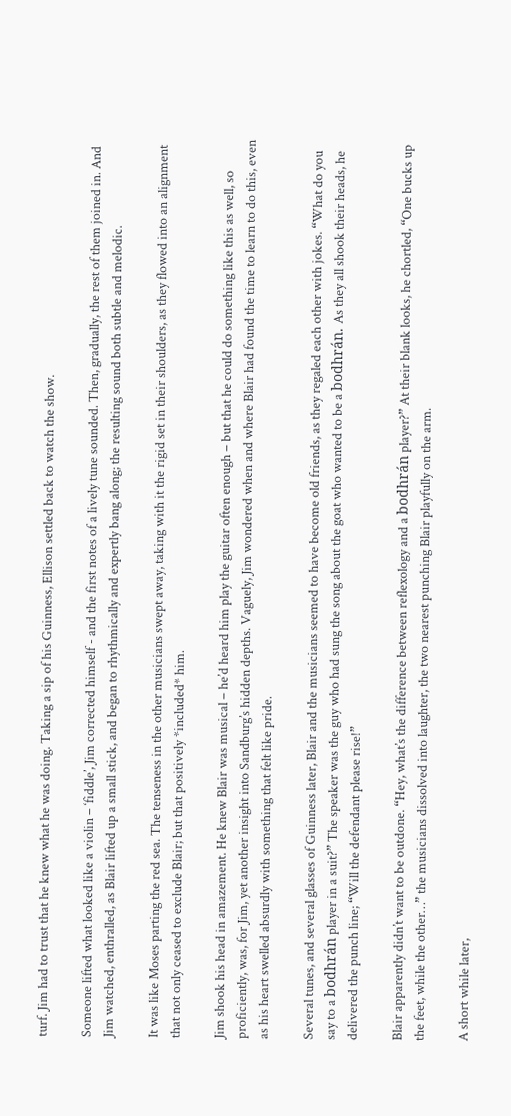turf. Jim had to trust that he knew what he was doing. Taking a sip of his Guinness, Ellison settled back to watch the show.

Someone lifted what looked like a violin – ‘fiddle’, Jim corrected himself - and the first notes of a lively tune sounded. Then, gradually, the rest of them joined in. And Jim watched, enthralled, as Blair lifted up a small stick, and began to rhythmically and expertly bang along; the resulting sound both subtle and melodic.

It was like Moses parting the red sea. The tenseness in the other musicians swept away, taking with it the rigid set in their shoulders, as they flowed into an alignment that not only ceased to exclude Blair; but that positively *included* him.

Jim shook his head in amazement. He knew Blair was musical – he’d heard him play the guitar often enough – but that he could do something like this as well, so proficiently, was, for Jim, yet another insight into Sandburg’s hidden depths. Vaguely, Jim wondered when and where Blair had found the time to learn to do this, even as his heart swelled absurdly with something that felt like pride.

Several tunes, and several glasses of Guinness later, Blair and the musicians seemed to have become old friends, as they regaled each other with jokes. “What do you say to a bodhrán player in a suit?” The speaker was the guy who had sung the song about the goat who wanted to be a bodhrán. As they all shook their heads, he delivered the punch line; “Will the defendant please rise!”

Blair apparently didn’t want to be outdone. “Hey, what’s the difference between reflexology and a bodhrán player?” At their blank looks, he chortled, “One bucks up the feet, while the other…” the musicians dissolved into laughter, the two nearest punching Blair playfully on the arm.

A short while later,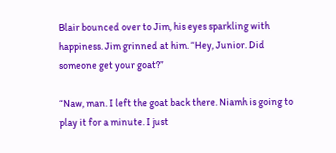Blair bounced over to Jim, his eyes sparkling with happiness. Jim grinned at him. “Hey, Junior. Did someone get your goat?”

“Naw, man. I left the goat back there. Niamh is going to play it for a minute. I just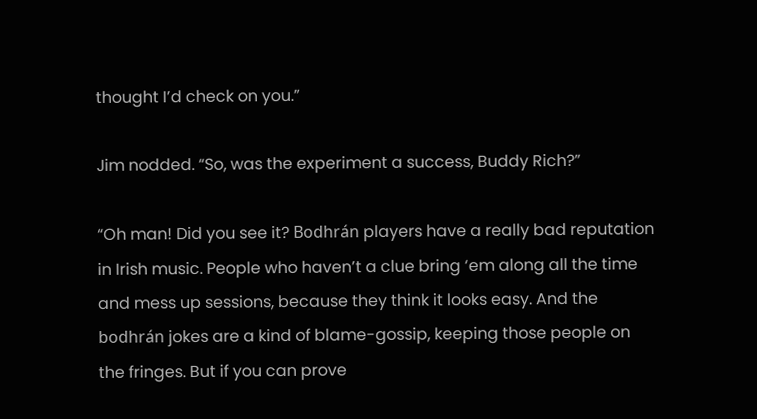thought I’d check on you.”

Jim nodded. “So, was the experiment a success, Buddy Rich?”

“Oh man! Did you see it? Bodhrán players have a really bad reputation in Irish music. People who haven’t a clue bring ‘em along all the time and mess up sessions, because they think it looks easy. And the bodhrán jokes are a kind of blame-gossip, keeping those people on the fringes. But if you can prove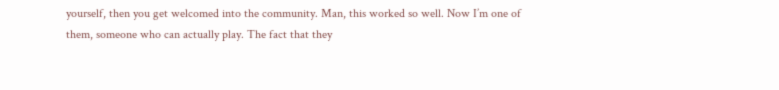yourself, then you get welcomed into the community. Man, this worked so well. Now I’m one of them, someone who can actually play. The fact that they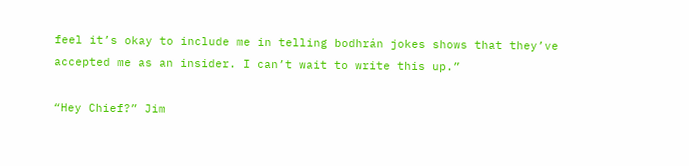feel it’s okay to include me in telling bodhrán jokes shows that they’ve accepted me as an insider. I can’t wait to write this up.”

“Hey Chief?” Jim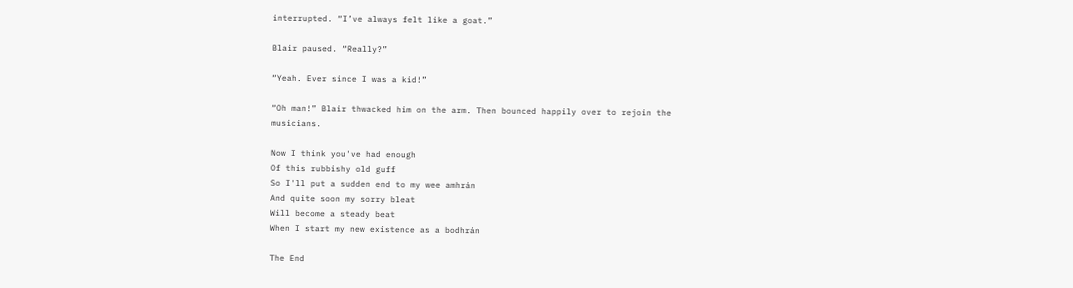interrupted. “I’ve always felt like a goat.”

Blair paused. “Really?”

“Yeah. Ever since I was a kid!”

“Oh man!” Blair thwacked him on the arm. Then bounced happily over to rejoin the musicians.

Now I think you've had enough
Of this rubbishy old guff
So I'll put a sudden end to my wee amhrán
And quite soon my sorry bleat
Will become a steady beat
When I start my new existence as a bodhrán

The End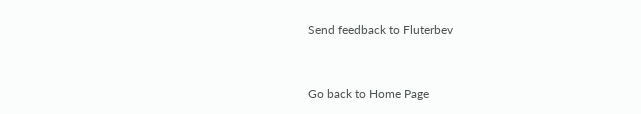Send feedback to Fluterbev


Go back to Home Page